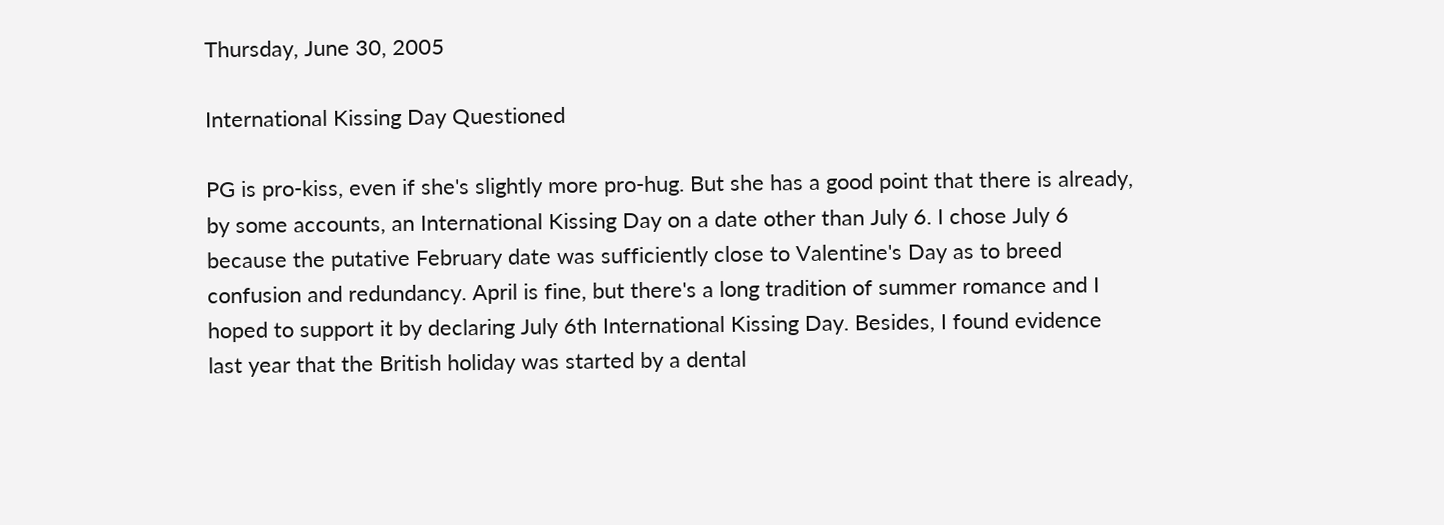Thursday, June 30, 2005

International Kissing Day Questioned

PG is pro-kiss, even if she's slightly more pro-hug. But she has a good point that there is already, by some accounts, an International Kissing Day on a date other than July 6. I chose July 6 because the putative February date was sufficiently close to Valentine's Day as to breed confusion and redundancy. April is fine, but there's a long tradition of summer romance and I hoped to support it by declaring July 6th International Kissing Day. Besides, I found evidence last year that the British holiday was started by a dental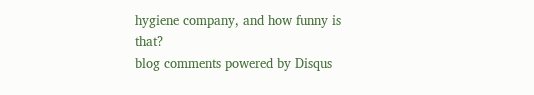hygiene company, and how funny is that?
blog comments powered by Disqus